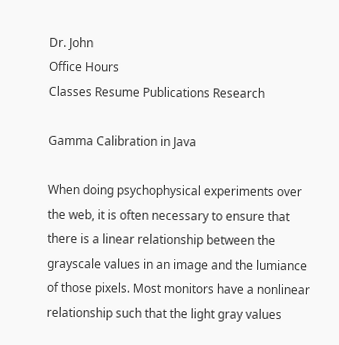Dr. John
Office Hours
Classes Resume Publications Research

Gamma Calibration in Java

When doing psychophysical experiments over the web, it is often necessary to ensure that there is a linear relationship between the grayscale values in an image and the lumiance of those pixels. Most monitors have a nonlinear relationship such that the light gray values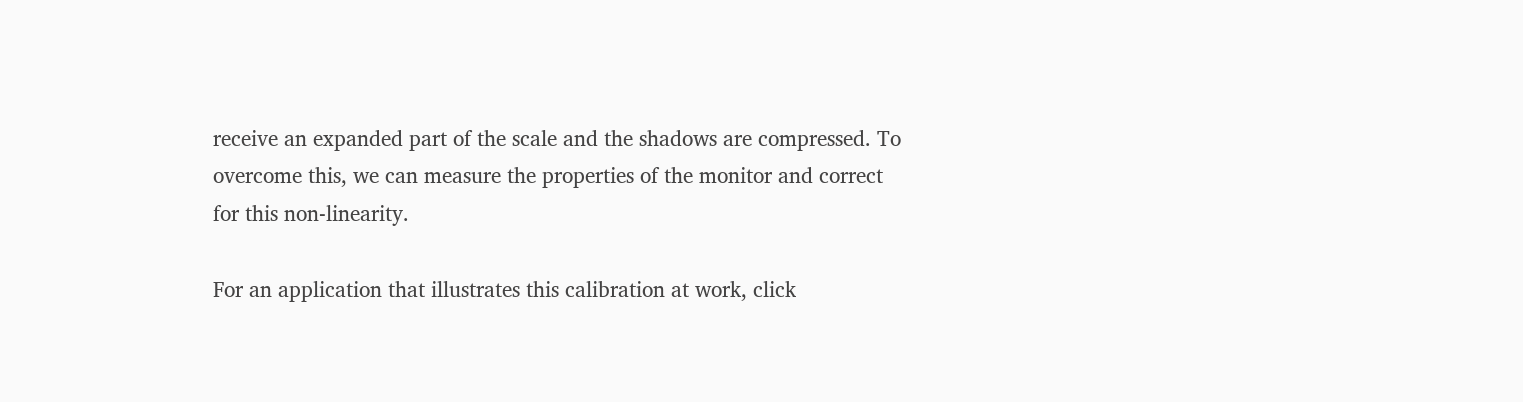receive an expanded part of the scale and the shadows are compressed. To overcome this, we can measure the properties of the monitor and correct for this non-linearity.

For an application that illustrates this calibration at work, click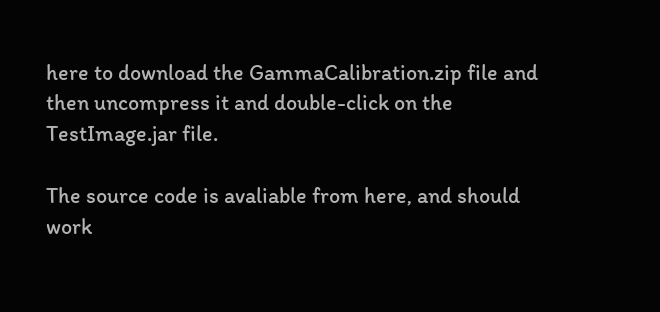here to download the GammaCalibration.zip file and then uncompress it and double-click on the TestImage.jar file.

The source code is avaliable from here, and should work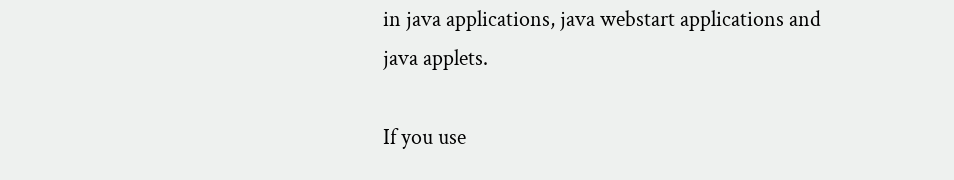in java applications, java webstart applications and java applets.

If you use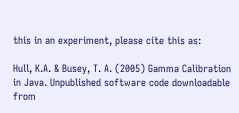this in an experiment, please cite this as:

Hull, K.A. & Busey, T. A. (2005) Gamma Calibration in Java. Unpublished software code downloadable from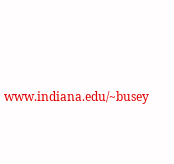www.indiana.edu/~busey